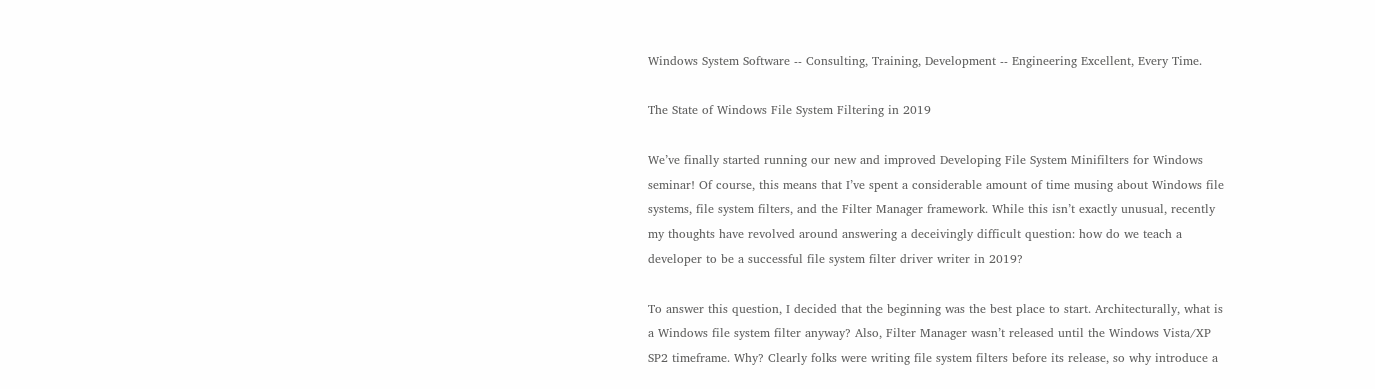Windows System Software -- Consulting, Training, Development -- Engineering Excellent, Every Time.

The State of Windows File System Filtering in 2019

We’ve finally started running our new and improved Developing File System Minifilters for Windows seminar! Of course, this means that I’ve spent a considerable amount of time musing about Windows file systems, file system filters, and the Filter Manager framework. While this isn’t exactly unusual, recently my thoughts have revolved around answering a deceivingly difficult question: how do we teach a developer to be a successful file system filter driver writer in 2019?

To answer this question, I decided that the beginning was the best place to start. Architecturally, what is a Windows file system filter anyway? Also, Filter Manager wasn’t released until the Windows Vista/XP SP2 timeframe. Why? Clearly folks were writing file system filters before its release, so why introduce a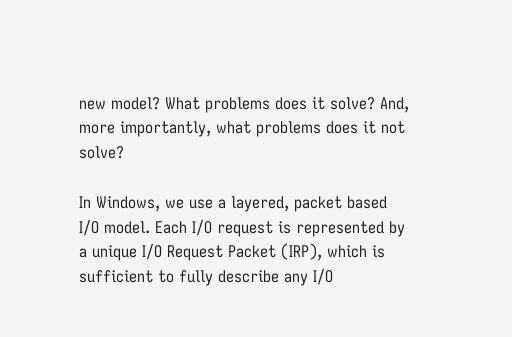new model? What problems does it solve? And, more importantly, what problems does it not solve?

In Windows, we use a layered, packet based I/O model. Each I/O request is represented by a unique I/O Request Packet (IRP), which is sufficient to fully describe any I/O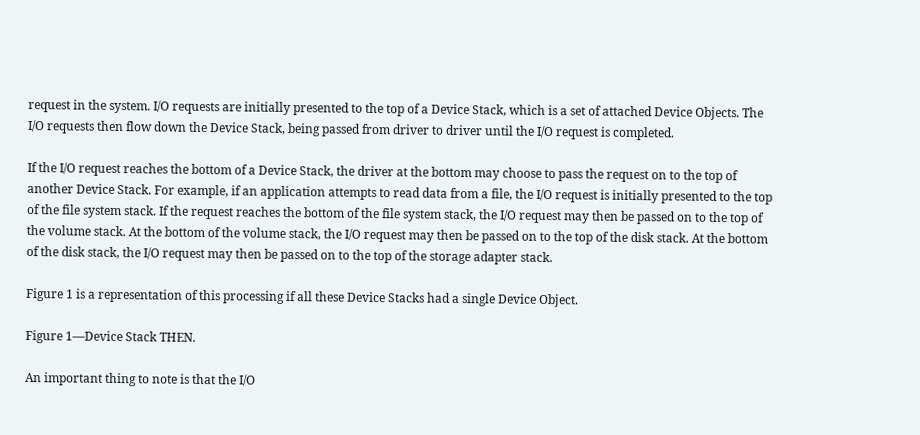request in the system. I/O requests are initially presented to the top of a Device Stack, which is a set of attached Device Objects. The I/O requests then flow down the Device Stack, being passed from driver to driver until the I/O request is completed.

If the I/O request reaches the bottom of a Device Stack, the driver at the bottom may choose to pass the request on to the top of another Device Stack. For example, if an application attempts to read data from a file, the I/O request is initially presented to the top of the file system stack. If the request reaches the bottom of the file system stack, the I/O request may then be passed on to the top of the volume stack. At the bottom of the volume stack, the I/O request may then be passed on to the top of the disk stack. At the bottom of the disk stack, the I/O request may then be passed on to the top of the storage adapter stack.

Figure 1 is a representation of this processing if all these Device Stacks had a single Device Object.

Figure 1—Device Stack THEN.

An important thing to note is that the I/O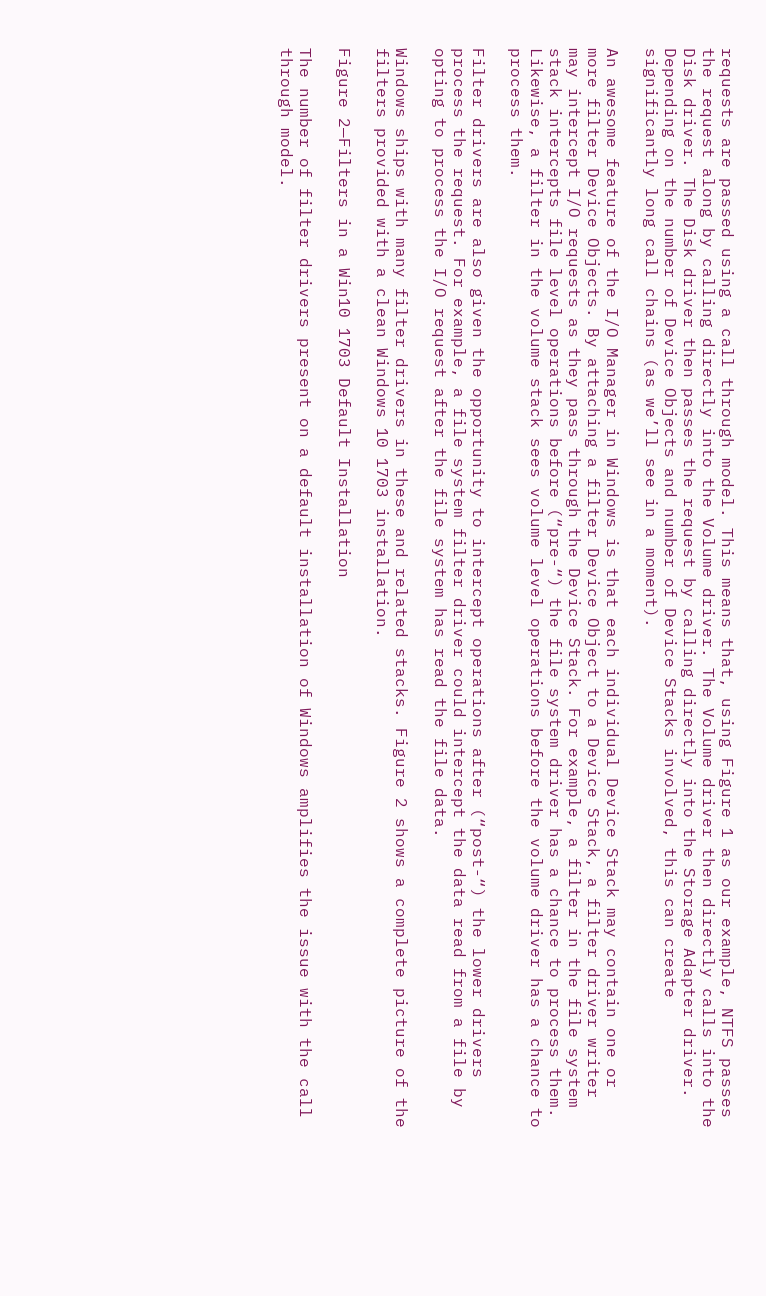requests are passed using a call through model. This means that, using Figure 1 as our example, NTFS passes the request along by calling directly into the Volume driver. The Volume driver then directly calls into the Disk driver. The Disk driver then passes the request by calling directly into the Storage Adapter driver. Depending on the number of Device Objects and number of Device Stacks involved, this can create significantly long call chains (as we’ll see in a moment).

An awesome feature of the I/O Manager in Windows is that each individual Device Stack may contain one or more filter Device Objects. By attaching a filter Device Object to a Device Stack, a filter driver writer may intercept I/O requests as they pass through the Device Stack. For example, a filter in the file system stack intercepts file level operations before (“pre-“) the file system driver has a chance to process them. Likewise, a filter in the volume stack sees volume level operations before the volume driver has a chance to process them.

Filter drivers are also given the opportunity to intercept operations after (“post-“) the lower drivers process the request. For example, a file system filter driver could intercept the data read from a file by opting to process the I/O request after the file system has read the file data.

Windows ships with many filter drivers in these and related stacks. Figure 2 shows a complete picture of the filters provided with a clean Windows 10 1703 installation.

Figure 2—Filters in a Win10 1703 Default Installation

The number of filter drivers present on a default installation of Windows amplifies the issue with the call through model.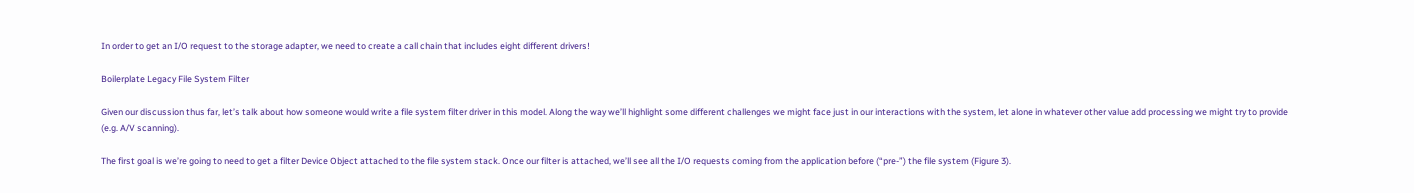In order to get an I/O request to the storage adapter, we need to create a call chain that includes eight different drivers!

Boilerplate Legacy File System Filter

Given our discussion thus far, let’s talk about how someone would write a file system filter driver in this model. Along the way we’ll highlight some different challenges we might face just in our interactions with the system, let alone in whatever other value add processing we might try to provide (e.g. A/V scanning).

The first goal is we’re going to need to get a filter Device Object attached to the file system stack. Once our filter is attached, we’ll see all the I/O requests coming from the application before (“pre-”) the file system (Figure 3).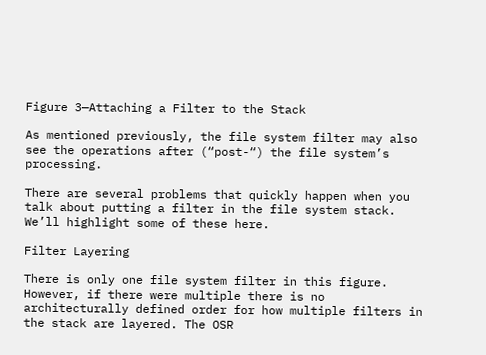Figure 3—Attaching a Filter to the Stack

As mentioned previously, the file system filter may also see the operations after (“post-“) the file system’s processing.

There are several problems that quickly happen when you talk about putting a filter in the file system stack. We’ll highlight some of these here.

Filter Layering

There is only one file system filter in this figure. However, if there were multiple there is no architecturally defined order for how multiple filters in the stack are layered. The OSR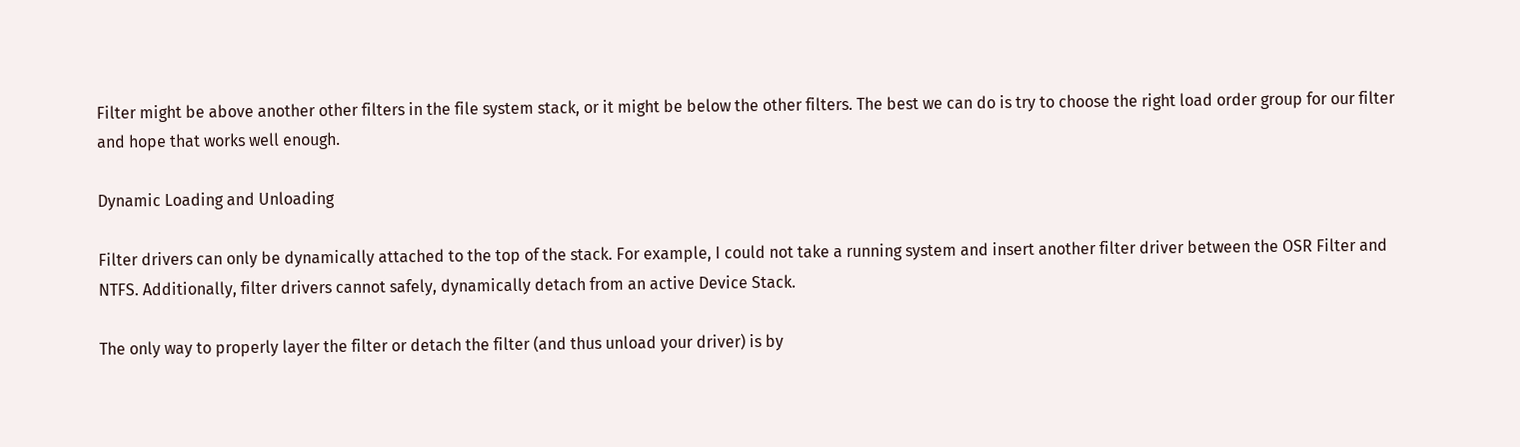Filter might be above another other filters in the file system stack, or it might be below the other filters. The best we can do is try to choose the right load order group for our filter and hope that works well enough.

Dynamic Loading and Unloading

Filter drivers can only be dynamically attached to the top of the stack. For example, I could not take a running system and insert another filter driver between the OSR Filter and NTFS. Additionally, filter drivers cannot safely, dynamically detach from an active Device Stack.

The only way to properly layer the filter or detach the filter (and thus unload your driver) is by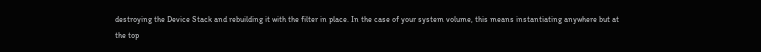destroying the Device Stack and rebuilding it with the filter in place. In the case of your system volume, this means instantiating anywhere but at the top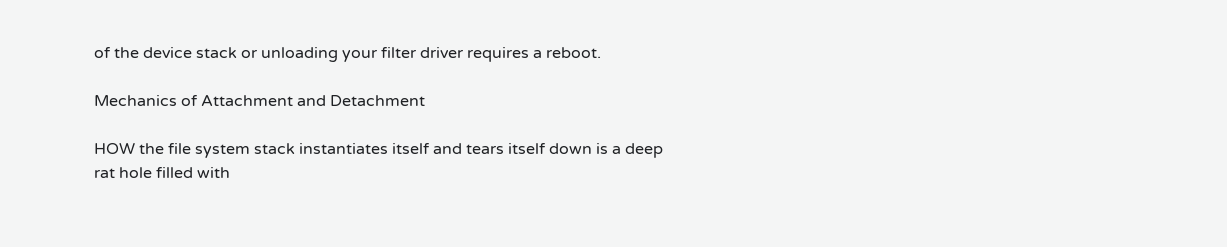of the device stack or unloading your filter driver requires a reboot.

Mechanics of Attachment and Detachment

HOW the file system stack instantiates itself and tears itself down is a deep rat hole filled with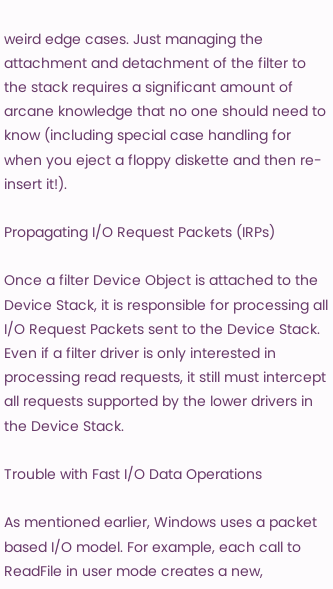weird edge cases. Just managing the attachment and detachment of the filter to the stack requires a significant amount of arcane knowledge that no one should need to know (including special case handling for when you eject a floppy diskette and then re-insert it!).

Propagating I/O Request Packets (IRPs)

Once a filter Device Object is attached to the Device Stack, it is responsible for processing all I/O Request Packets sent to the Device Stack. Even if a filter driver is only interested in processing read requests, it still must intercept all requests supported by the lower drivers in the Device Stack.

Trouble with Fast I/O Data Operations

As mentioned earlier, Windows uses a packet based I/O model. For example, each call to ReadFile in user mode creates a new,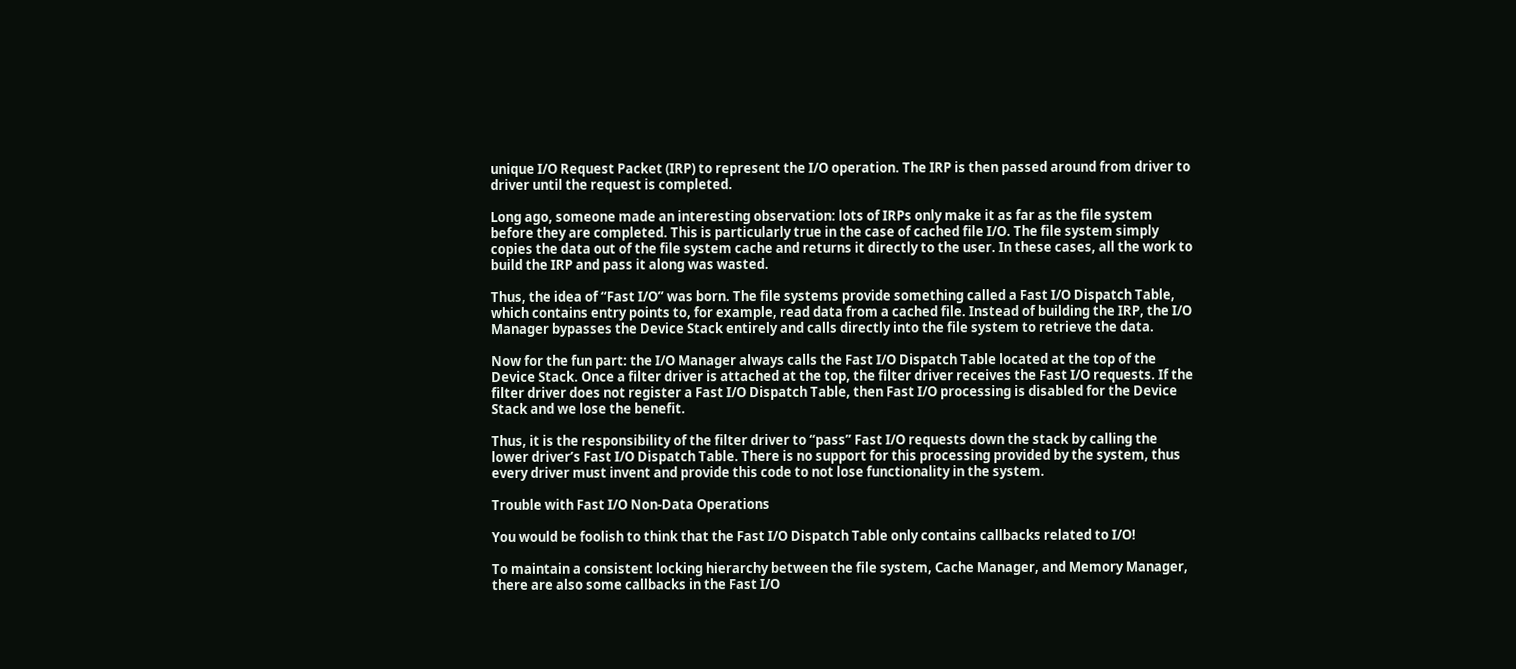unique I/O Request Packet (IRP) to represent the I/O operation. The IRP is then passed around from driver to driver until the request is completed.

Long ago, someone made an interesting observation: lots of IRPs only make it as far as the file system before they are completed. This is particularly true in the case of cached file I/O. The file system simply copies the data out of the file system cache and returns it directly to the user. In these cases, all the work to build the IRP and pass it along was wasted.

Thus, the idea of “Fast I/O” was born. The file systems provide something called a Fast I/O Dispatch Table, which contains entry points to, for example, read data from a cached file. Instead of building the IRP, the I/O Manager bypasses the Device Stack entirely and calls directly into the file system to retrieve the data.

Now for the fun part: the I/O Manager always calls the Fast I/O Dispatch Table located at the top of the Device Stack. Once a filter driver is attached at the top, the filter driver receives the Fast I/O requests. If the filter driver does not register a Fast I/O Dispatch Table, then Fast I/O processing is disabled for the Device Stack and we lose the benefit.

Thus, it is the responsibility of the filter driver to “pass” Fast I/O requests down the stack by calling the lower driver’s Fast I/O Dispatch Table. There is no support for this processing provided by the system, thus every driver must invent and provide this code to not lose functionality in the system.

Trouble with Fast I/O Non-Data Operations

You would be foolish to think that the Fast I/O Dispatch Table only contains callbacks related to I/O!

To maintain a consistent locking hierarchy between the file system, Cache Manager, and Memory Manager, there are also some callbacks in the Fast I/O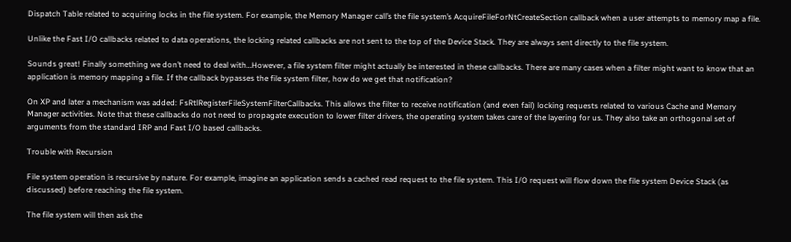Dispatch Table related to acquiring locks in the file system. For example, the Memory Manager call’s the file system’s AcquireFileForNtCreateSection callback when a user attempts to memory map a file.

Unlike the Fast I/O callbacks related to data operations, the locking related callbacks are not sent to the top of the Device Stack. They are always sent directly to the file system.

Sounds great! Finally something we don’t need to deal with…However, a file system filter might actually be interested in these callbacks. There are many cases when a filter might want to know that an application is memory mapping a file. If the callback bypasses the file system filter, how do we get that notification?

On XP and later a mechanism was added: FsRtlRegisterFileSystemFilterCallbacks. This allows the filter to receive notification (and even fail) locking requests related to various Cache and Memory Manager activities. Note that these callbacks do not need to propagate execution to lower filter drivers, the operating system takes care of the layering for us. They also take an orthogonal set of arguments from the standard IRP and Fast I/O based callbacks.

Trouble with Recursion

File system operation is recursive by nature. For example, imagine an application sends a cached read request to the file system. This I/O request will flow down the file system Device Stack (as discussed) before reaching the file system.

The file system will then ask the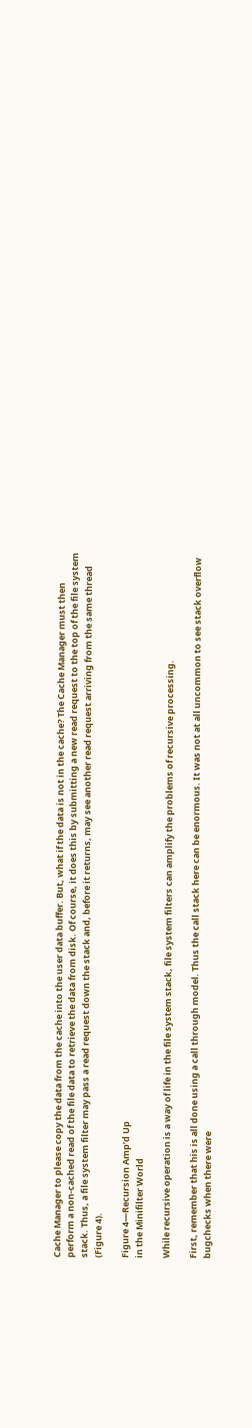Cache Manager to please copy the data from the cache into the user data buffer. But, what if the data is not in the cache? The Cache Manager must then perform a non-cached read of the file data to retrieve the data from disk. Of course, it does this by submitting a new read request to the top of the file system stack. Thus, a file system filter may pass a read request down the stack and, before it returns, may see another read request arriving from the same thread (Figure 4).

Figure 4—Recursion Amp’d Up
in the Minifilter World

While recursive operation is a way of life in the file system stack, file system filters can amplify the problems of recursive processing.

First, remember that his is all done using a call through model. Thus the call stack here can be enormous. It was not at all uncommon to see stack overflow bugchecks when there were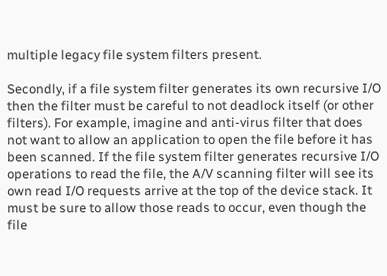multiple legacy file system filters present.

Secondly, if a file system filter generates its own recursive I/O then the filter must be careful to not deadlock itself (or other filters). For example, imagine and anti-virus filter that does not want to allow an application to open the file before it has been scanned. If the file system filter generates recursive I/O operations to read the file, the A/V scanning filter will see its own read I/O requests arrive at the top of the device stack. It must be sure to allow those reads to occur, even though the file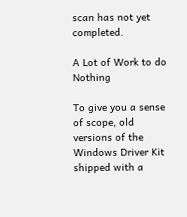scan has not yet completed.

A Lot of Work to do Nothing

To give you a sense of scope, old versions of the Windows Driver Kit shipped with a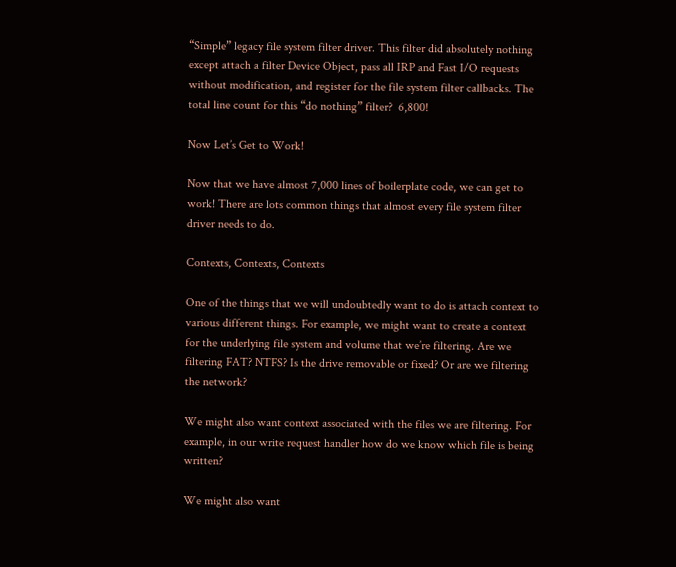“Simple” legacy file system filter driver. This filter did absolutely nothing except attach a filter Device Object, pass all IRP and Fast I/O requests without modification, and register for the file system filter callbacks. The total line count for this “do nothing” filter?  6,800!

Now Let’s Get to Work!

Now that we have almost 7,000 lines of boilerplate code, we can get to work! There are lots common things that almost every file system filter driver needs to do.

Contexts, Contexts, Contexts

One of the things that we will undoubtedly want to do is attach context to various different things. For example, we might want to create a context for the underlying file system and volume that we’re filtering. Are we filtering FAT? NTFS? Is the drive removable or fixed? Or are we filtering the network?

We might also want context associated with the files we are filtering. For example, in our write request handler how do we know which file is being written?

We might also want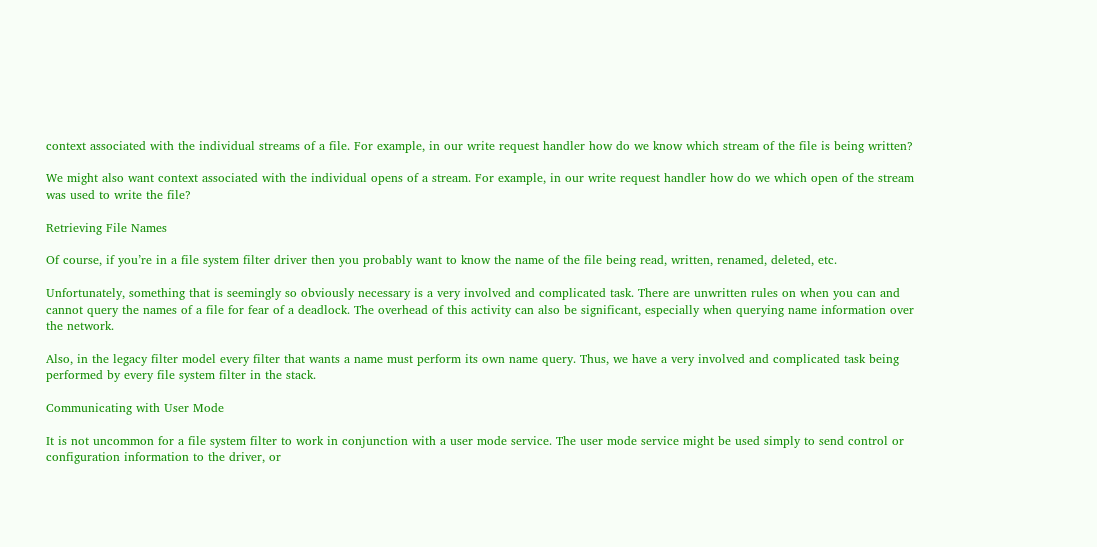context associated with the individual streams of a file. For example, in our write request handler how do we know which stream of the file is being written?

We might also want context associated with the individual opens of a stream. For example, in our write request handler how do we which open of the stream was used to write the file?

Retrieving File Names

Of course, if you’re in a file system filter driver then you probably want to know the name of the file being read, written, renamed, deleted, etc.

Unfortunately, something that is seemingly so obviously necessary is a very involved and complicated task. There are unwritten rules on when you can and cannot query the names of a file for fear of a deadlock. The overhead of this activity can also be significant, especially when querying name information over the network.

Also, in the legacy filter model every filter that wants a name must perform its own name query. Thus, we have a very involved and complicated task being performed by every file system filter in the stack.

Communicating with User Mode

It is not uncommon for a file system filter to work in conjunction with a user mode service. The user mode service might be used simply to send control or configuration information to the driver, or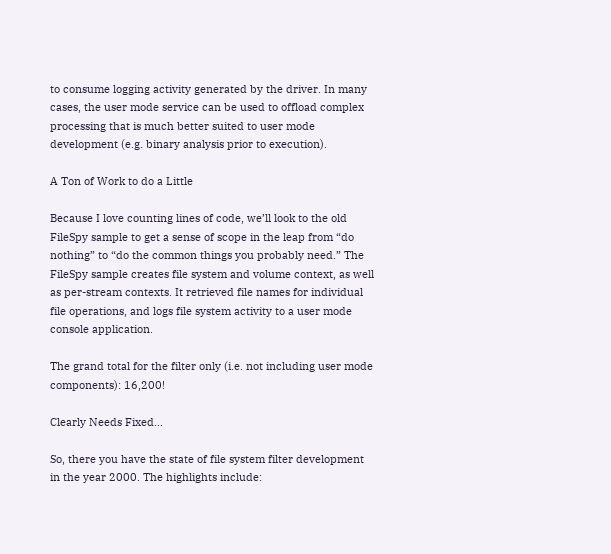to consume logging activity generated by the driver. In many cases, the user mode service can be used to offload complex processing that is much better suited to user mode development (e.g. binary analysis prior to execution).

A Ton of Work to do a Little

Because I love counting lines of code, we’ll look to the old FileSpy sample to get a sense of scope in the leap from “do nothing” to “do the common things you probably need.” The FileSpy sample creates file system and volume context, as well as per-stream contexts. It retrieved file names for individual file operations, and logs file system activity to a user mode console application.

The grand total for the filter only (i.e. not including user mode components): 16,200!

Clearly Needs Fixed…

So, there you have the state of file system filter development in the year 2000. The highlights include: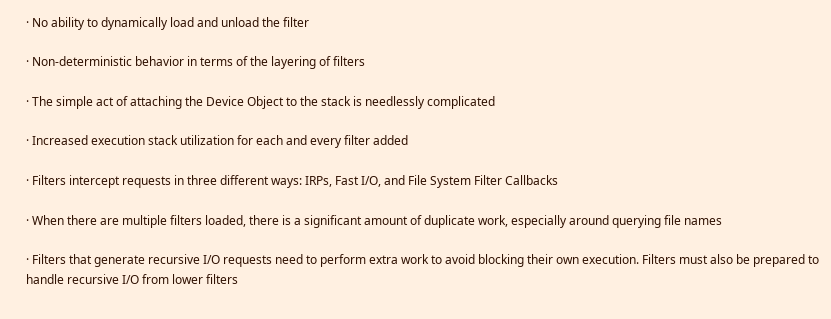· No ability to dynamically load and unload the filter

· Non-deterministic behavior in terms of the layering of filters

· The simple act of attaching the Device Object to the stack is needlessly complicated

· Increased execution stack utilization for each and every filter added

· Filters intercept requests in three different ways: IRPs, Fast I/O, and File System Filter Callbacks

· When there are multiple filters loaded, there is a significant amount of duplicate work, especially around querying file names

· Filters that generate recursive I/O requests need to perform extra work to avoid blocking their own execution. Filters must also be prepared to handle recursive I/O from lower filters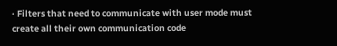· Filters that need to communicate with user mode must create all their own communication code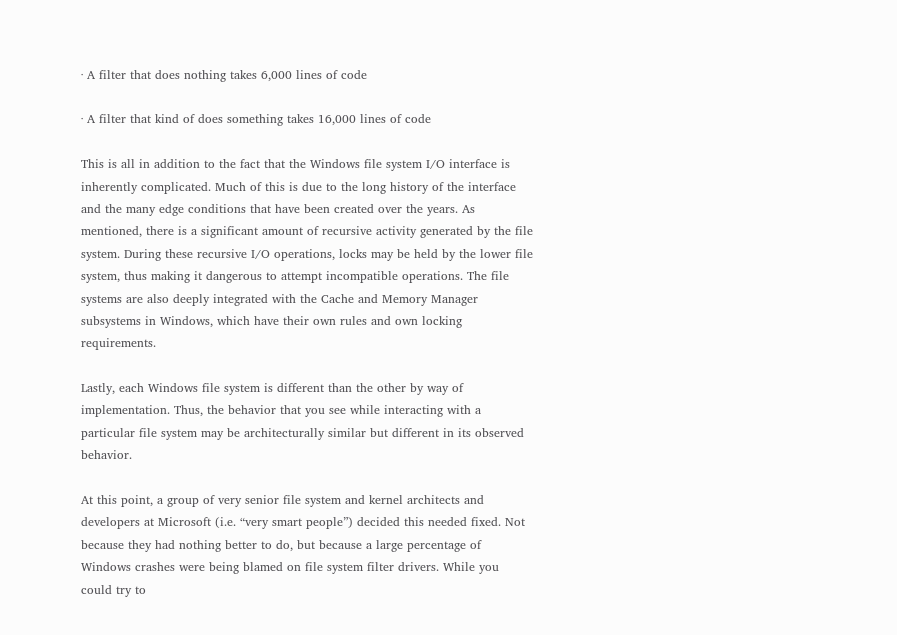· A filter that does nothing takes 6,000 lines of code

· A filter that kind of does something takes 16,000 lines of code

This is all in addition to the fact that the Windows file system I/O interface is inherently complicated. Much of this is due to the long history of the interface and the many edge conditions that have been created over the years. As mentioned, there is a significant amount of recursive activity generated by the file system. During these recursive I/O operations, locks may be held by the lower file system, thus making it dangerous to attempt incompatible operations. The file systems are also deeply integrated with the Cache and Memory Manager subsystems in Windows, which have their own rules and own locking requirements.

Lastly, each Windows file system is different than the other by way of implementation. Thus, the behavior that you see while interacting with a particular file system may be architecturally similar but different in its observed behavior.

At this point, a group of very senior file system and kernel architects and developers at Microsoft (i.e. “very smart people”) decided this needed fixed. Not because they had nothing better to do, but because a large percentage of Windows crashes were being blamed on file system filter drivers. While you could try to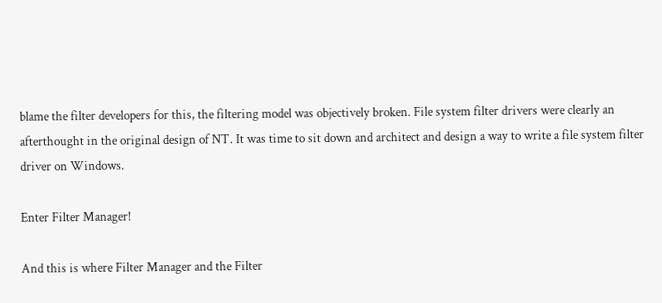blame the filter developers for this, the filtering model was objectively broken. File system filter drivers were clearly an afterthought in the original design of NT. It was time to sit down and architect and design a way to write a file system filter driver on Windows.

Enter Filter Manager!

And this is where Filter Manager and the Filter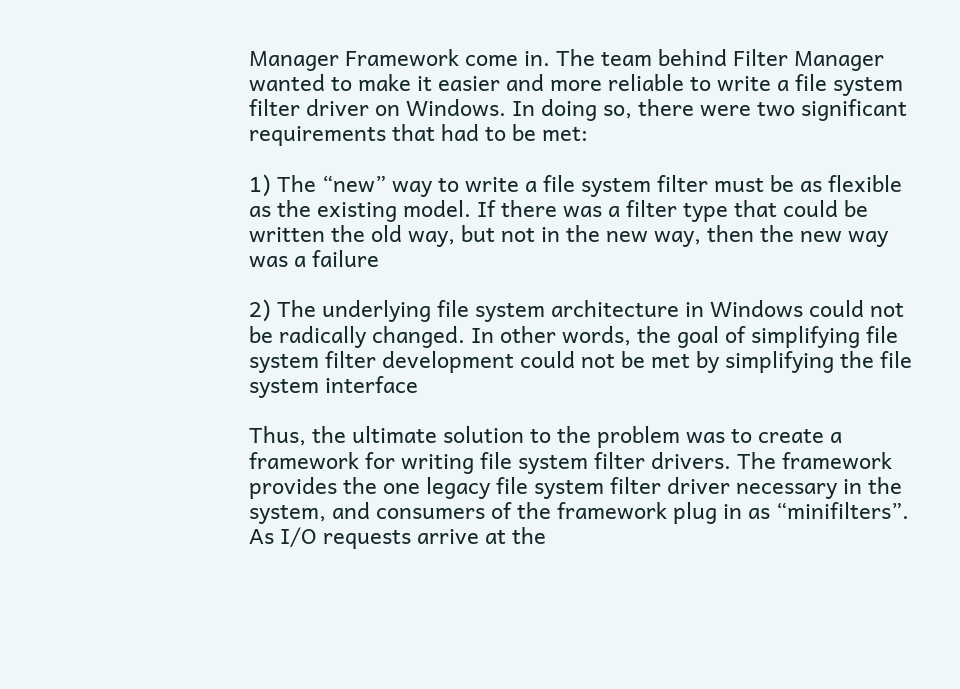Manager Framework come in. The team behind Filter Manager wanted to make it easier and more reliable to write a file system filter driver on Windows. In doing so, there were two significant requirements that had to be met:

1) The “new” way to write a file system filter must be as flexible as the existing model. If there was a filter type that could be written the old way, but not in the new way, then the new way was a failure

2) The underlying file system architecture in Windows could not be radically changed. In other words, the goal of simplifying file system filter development could not be met by simplifying the file system interface

Thus, the ultimate solution to the problem was to create a framework for writing file system filter drivers. The framework provides the one legacy file system filter driver necessary in the system, and consumers of the framework plug in as “minifilters”. As I/O requests arrive at the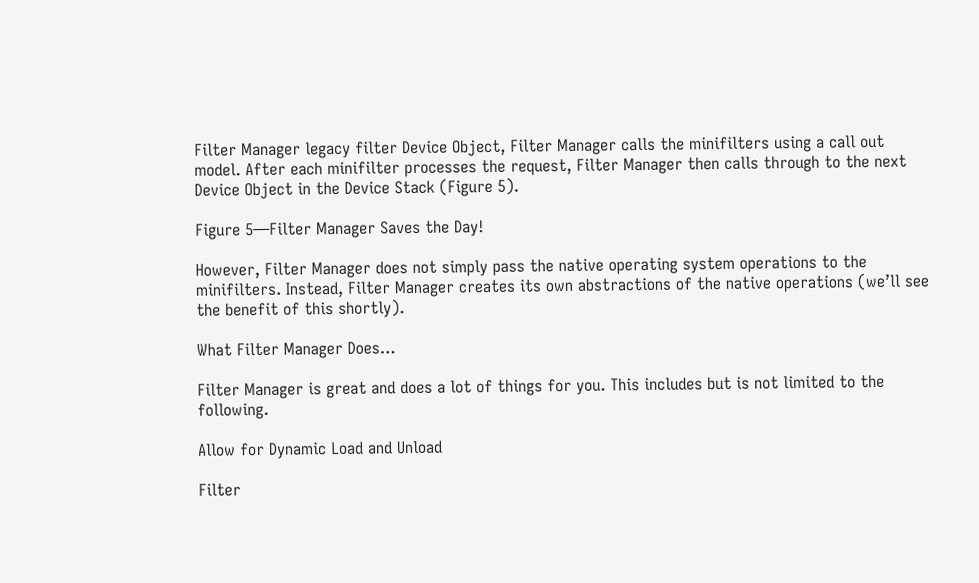Filter Manager legacy filter Device Object, Filter Manager calls the minifilters using a call out model. After each minifilter processes the request, Filter Manager then calls through to the next Device Object in the Device Stack (Figure 5).

Figure 5—Filter Manager Saves the Day!

However, Filter Manager does not simply pass the native operating system operations to the minifilters. Instead, Filter Manager creates its own abstractions of the native operations (we’ll see the benefit of this shortly).

What Filter Manager Does…

Filter Manager is great and does a lot of things for you. This includes but is not limited to the following.

Allow for Dynamic Load and Unload

Filter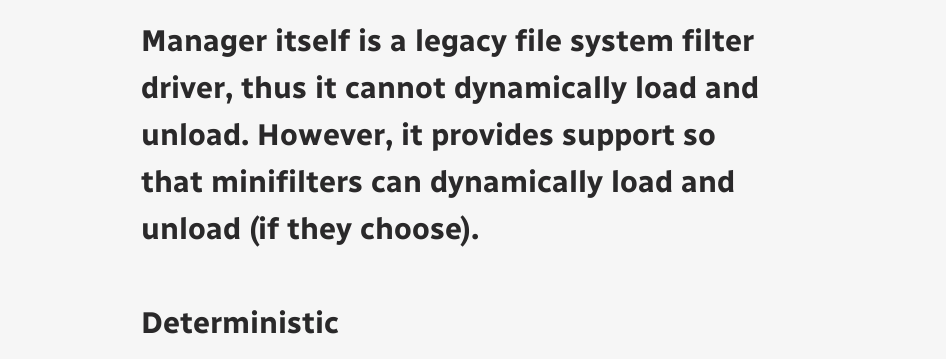Manager itself is a legacy file system filter driver, thus it cannot dynamically load and unload. However, it provides support so that minifilters can dynamically load and unload (if they choose).

Deterministic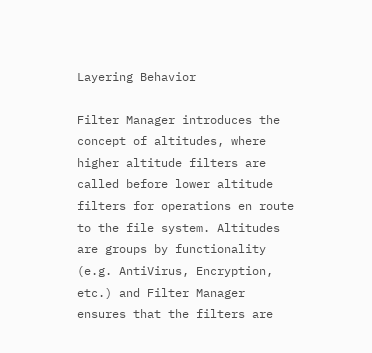Layering Behavior

Filter Manager introduces the concept of altitudes, where higher altitude filters are called before lower altitude filters for operations en route to the file system. Altitudes are groups by functionality (e.g. AntiVirus, Encryption, etc.) and Filter Manager ensures that the filters are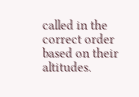called in the correct order based on their altitudes.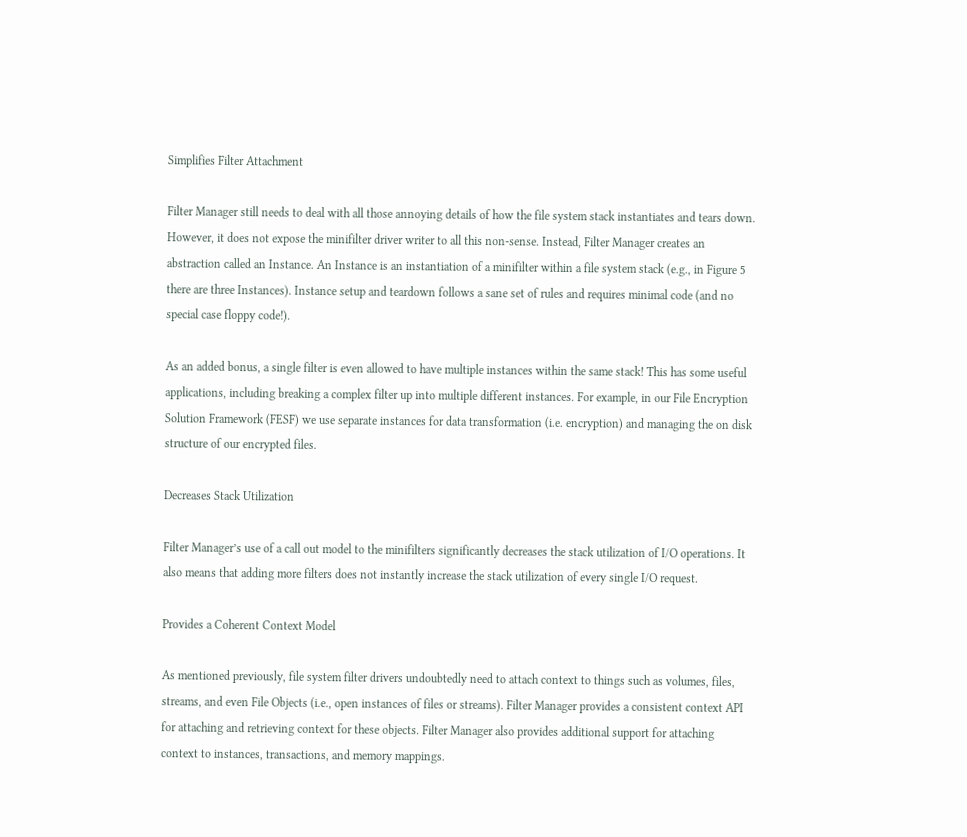Simplifies Filter Attachment

Filter Manager still needs to deal with all those annoying details of how the file system stack instantiates and tears down. However, it does not expose the minifilter driver writer to all this non-sense. Instead, Filter Manager creates an abstraction called an Instance. An Instance is an instantiation of a minifilter within a file system stack (e.g., in Figure 5 there are three Instances). Instance setup and teardown follows a sane set of rules and requires minimal code (and no special case floppy code!).

As an added bonus, a single filter is even allowed to have multiple instances within the same stack! This has some useful applications, including breaking a complex filter up into multiple different instances. For example, in our File Encryption Solution Framework (FESF) we use separate instances for data transformation (i.e. encryption) and managing the on disk structure of our encrypted files.

Decreases Stack Utilization

Filter Manager’s use of a call out model to the minifilters significantly decreases the stack utilization of I/O operations. It also means that adding more filters does not instantly increase the stack utilization of every single I/O request.

Provides a Coherent Context Model

As mentioned previously, file system filter drivers undoubtedly need to attach context to things such as volumes, files, streams, and even File Objects (i.e., open instances of files or streams). Filter Manager provides a consistent context API for attaching and retrieving context for these objects. Filter Manager also provides additional support for attaching context to instances, transactions, and memory mappings.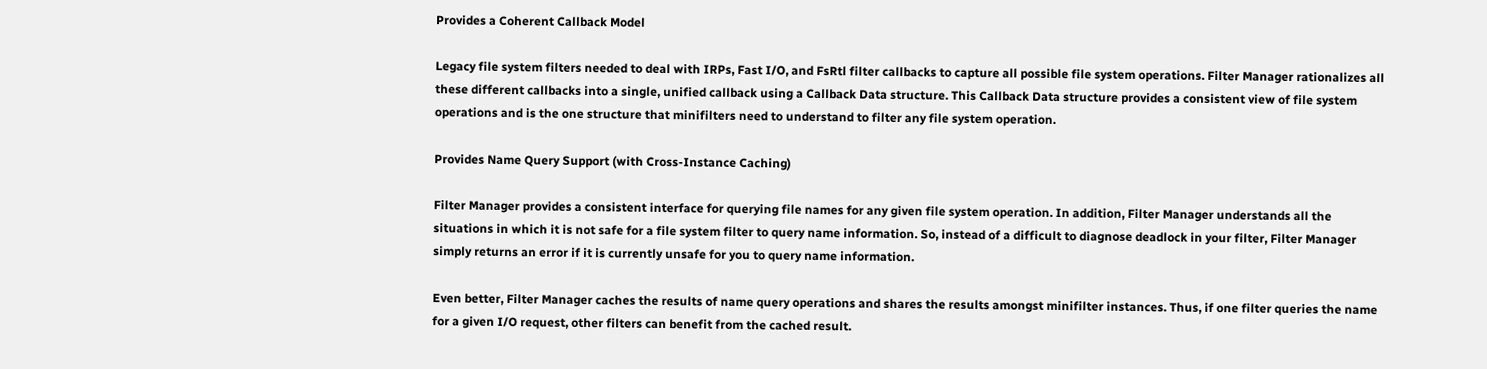Provides a Coherent Callback Model

Legacy file system filters needed to deal with IRPs, Fast I/O, and FsRtl filter callbacks to capture all possible file system operations. Filter Manager rationalizes all these different callbacks into a single, unified callback using a Callback Data structure. This Callback Data structure provides a consistent view of file system operations and is the one structure that minifilters need to understand to filter any file system operation.

Provides Name Query Support (with Cross-Instance Caching)

Filter Manager provides a consistent interface for querying file names for any given file system operation. In addition, Filter Manager understands all the situations in which it is not safe for a file system filter to query name information. So, instead of a difficult to diagnose deadlock in your filter, Filter Manager simply returns an error if it is currently unsafe for you to query name information.

Even better, Filter Manager caches the results of name query operations and shares the results amongst minifilter instances. Thus, if one filter queries the name for a given I/O request, other filters can benefit from the cached result.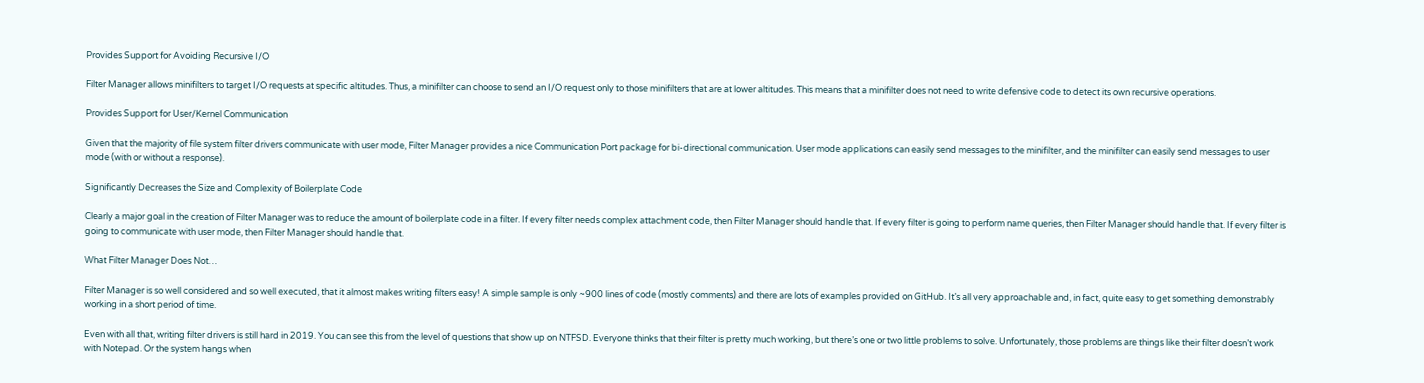Provides Support for Avoiding Recursive I/O

Filter Manager allows minifilters to target I/O requests at specific altitudes. Thus, a minifilter can choose to send an I/O request only to those minifilters that are at lower altitudes. This means that a minifilter does not need to write defensive code to detect its own recursive operations.

Provides Support for User/Kernel Communication

Given that the majority of file system filter drivers communicate with user mode, Filter Manager provides a nice Communication Port package for bi-directional communication. User mode applications can easily send messages to the minifilter, and the minifilter can easily send messages to user mode (with or without a response).

Significantly Decreases the Size and Complexity of Boilerplate Code

Clearly a major goal in the creation of Filter Manager was to reduce the amount of boilerplate code in a filter. If every filter needs complex attachment code, then Filter Manager should handle that. If every filter is going to perform name queries, then Filter Manager should handle that. If every filter is going to communicate with user mode, then Filter Manager should handle that.

What Filter Manager Does Not…

Filter Manager is so well considered and so well executed, that it almost makes writing filters easy! A simple sample is only ~900 lines of code (mostly comments) and there are lots of examples provided on GitHub. It’s all very approachable and, in fact, quite easy to get something demonstrably working in a short period of time.

Even with all that, writing filter drivers is still hard in 2019. You can see this from the level of questions that show up on NTFSD. Everyone thinks that their filter is pretty much working, but there’s one or two little problems to solve. Unfortunately, those problems are things like their filter doesn’t work with Notepad. Or the system hangs when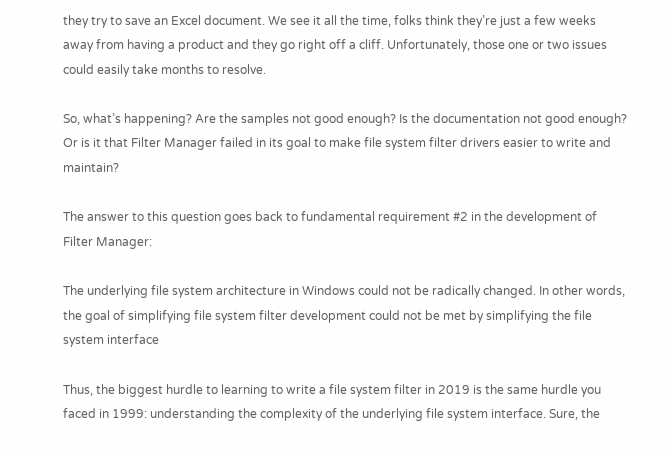they try to save an Excel document. We see it all the time, folks think they’re just a few weeks away from having a product and they go right off a cliff. Unfortunately, those one or two issues could easily take months to resolve.

So, what’s happening? Are the samples not good enough? Is the documentation not good enough? Or is it that Filter Manager failed in its goal to make file system filter drivers easier to write and maintain?

The answer to this question goes back to fundamental requirement #2 in the development of Filter Manager:

The underlying file system architecture in Windows could not be radically changed. In other words, the goal of simplifying file system filter development could not be met by simplifying the file system interface

Thus, the biggest hurdle to learning to write a file system filter in 2019 is the same hurdle you faced in 1999: understanding the complexity of the underlying file system interface. Sure, the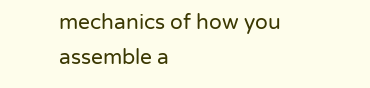mechanics of how you assemble a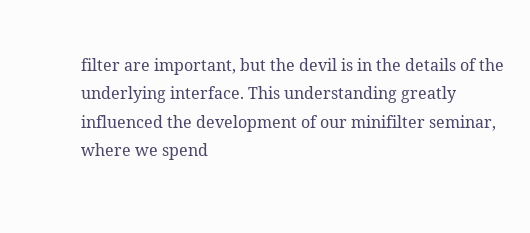filter are important, but the devil is in the details of the underlying interface. This understanding greatly influenced the development of our minifilter seminar, where we spend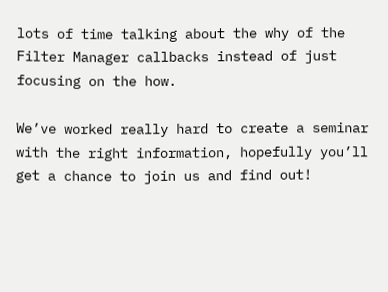lots of time talking about the why of the Filter Manager callbacks instead of just focusing on the how.

We’ve worked really hard to create a seminar with the right information, hopefully you’ll get a chance to join us and find out!